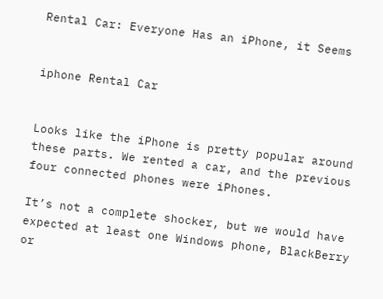Rental Car: Everyone Has an iPhone, it Seems


iphone Rental Car


Looks like the iPhone is pretty popular around these parts. We rented a car, and the previous four connected phones were iPhones.

It’s not a complete shocker, but we would have expected at least one Windows phone, BlackBerry or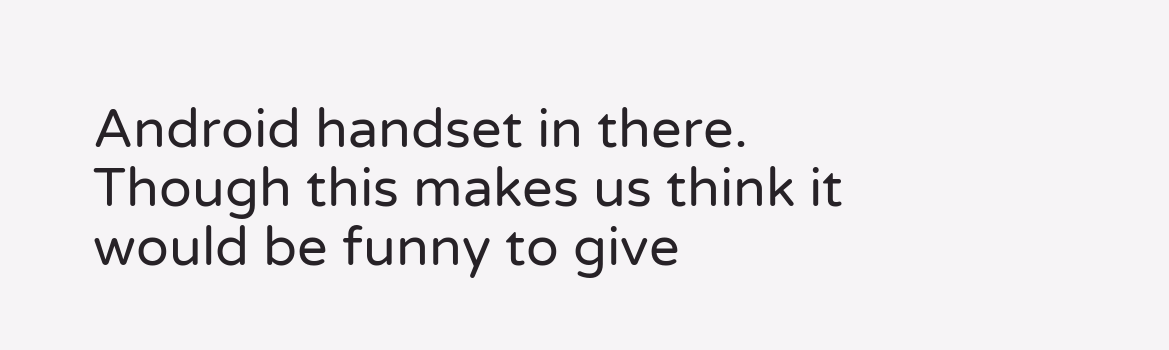Android handset in there. Though this makes us think it would be funny to give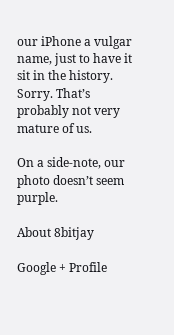our iPhone a vulgar name, just to have it sit in the history. Sorry. That’s probably not very mature of us.

On a side-note, our photo doesn’t seem purple.

About 8bitjay

Google + Profile